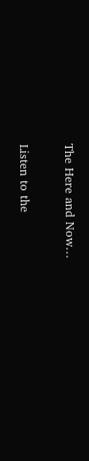The Here and Now…

Listen to the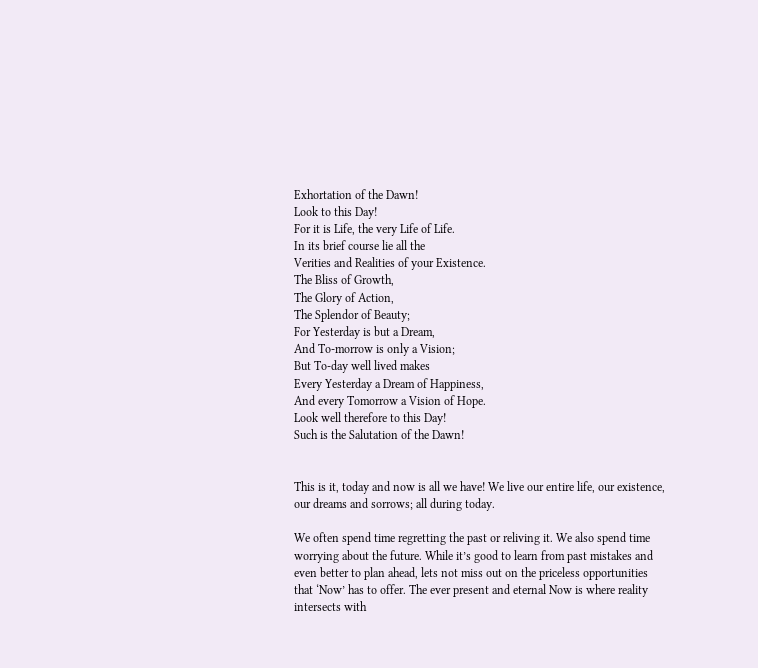Exhortation of the Dawn!
Look to this Day!
For it is Life, the very Life of Life.
In its brief course lie all the
Verities and Realities of your Existence.
The Bliss of Growth,
The Glory of Action,
The Splendor of Beauty;
For Yesterday is but a Dream,
And To-morrow is only a Vision;
But To-day well lived makes
Every Yesterday a Dream of Happiness,
And every Tomorrow a Vision of Hope.
Look well therefore to this Day!
Such is the Salutation of the Dawn!


This is it, today and now is all we have! We live our entire life, our existence, our dreams and sorrows; all during today.

We often spend time regretting the past or reliving it. We also spend time worrying about the future. While it’s good to learn from past mistakes and even better to plan ahead, lets not miss out on the priceless opportunities that ‘Now’ has to offer. The ever present and eternal Now is where reality intersects with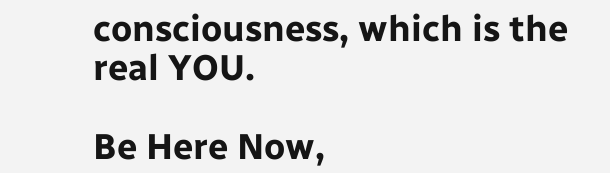consciousness, which is the real YOU.

Be Here Now,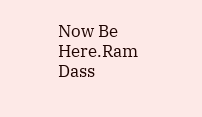Now Be Here.Ram Dass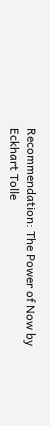Recommendation: The Power of Now by Eckhart Tolle